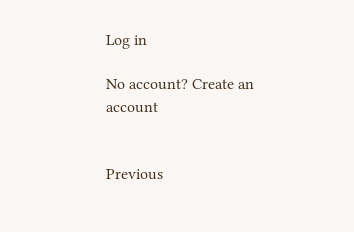Log in

No account? Create an account


Previous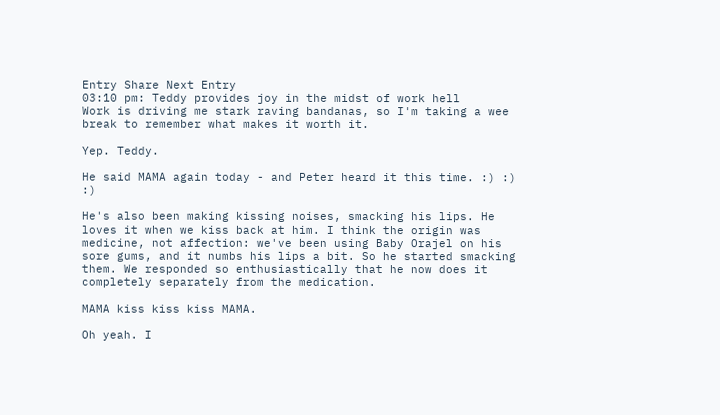Entry Share Next Entry
03:10 pm: Teddy provides joy in the midst of work hell
Work is driving me stark raving bandanas, so I'm taking a wee break to remember what makes it worth it.

Yep. Teddy.

He said MAMA again today - and Peter heard it this time. :) :) :)

He's also been making kissing noises, smacking his lips. He loves it when we kiss back at him. I think the origin was medicine, not affection: we've been using Baby Orajel on his sore gums, and it numbs his lips a bit. So he started smacking them. We responded so enthusiastically that he now does it completely separately from the medication.

MAMA kiss kiss kiss MAMA.

Oh yeah. I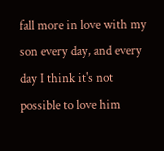fall more in love with my son every day, and every day I think it's not possible to love him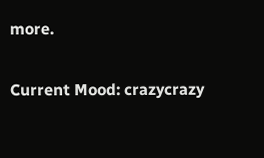more.

Current Mood: crazycrazy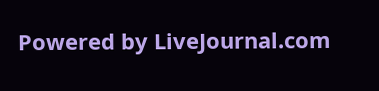Powered by LiveJournal.com